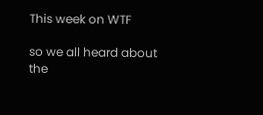This week on WTF

so we all heard about the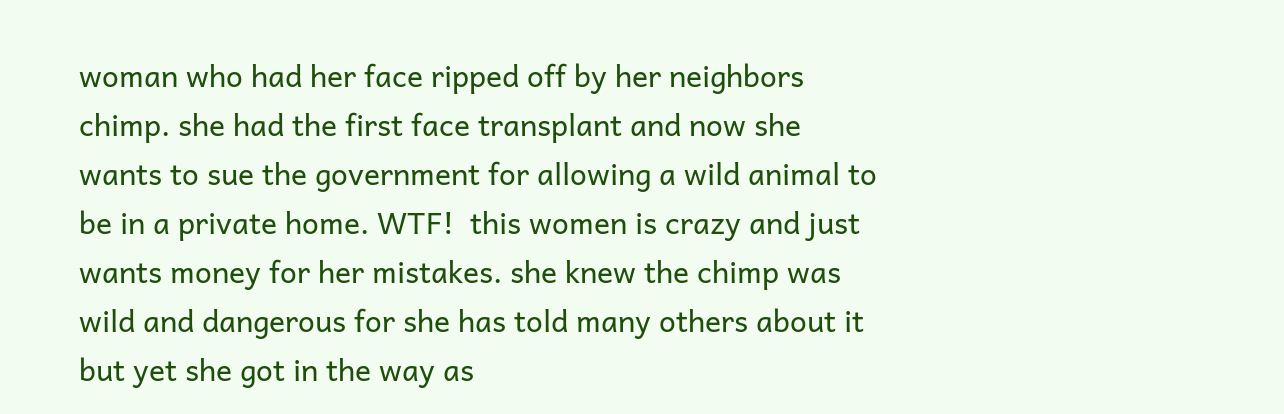woman who had her face ripped off by her neighbors chimp. she had the first face transplant and now she wants to sue the government for allowing a wild animal to be in a private home. WTF!  this women is crazy and just wants money for her mistakes. she knew the chimp was wild and dangerous for she has told many others about it but yet she got in the way as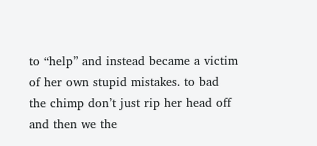to “help” and instead became a victim of her own stupid mistakes. to bad the chimp don’t just rip her head off and then we the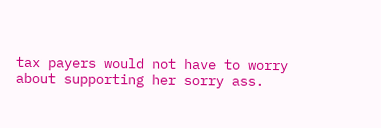tax payers would not have to worry about supporting her sorry ass.